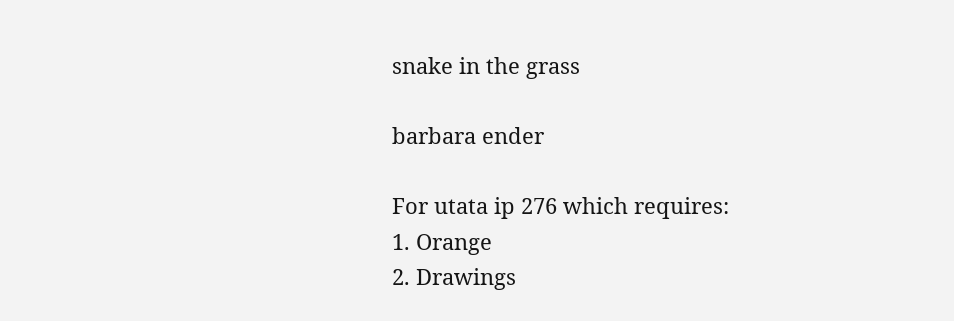snake in the grass

barbara ender

For utata ip 276 which requires:
1. Orange
2. Drawings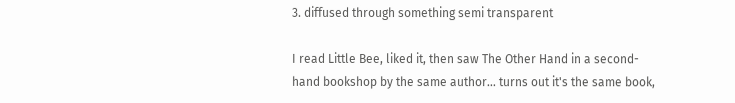3. diffused through something semi transparent

I read Little Bee, liked it, then saw The Other Hand in a second-hand bookshop by the same author... turns out it's the same book,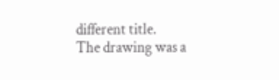different title.
The drawing was a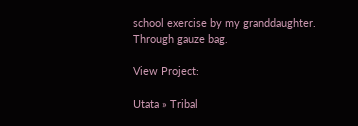school exercise by my granddaughter.
Through gauze bag.

View Project:

Utata » Tribal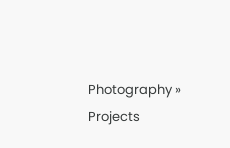Photography » Projects